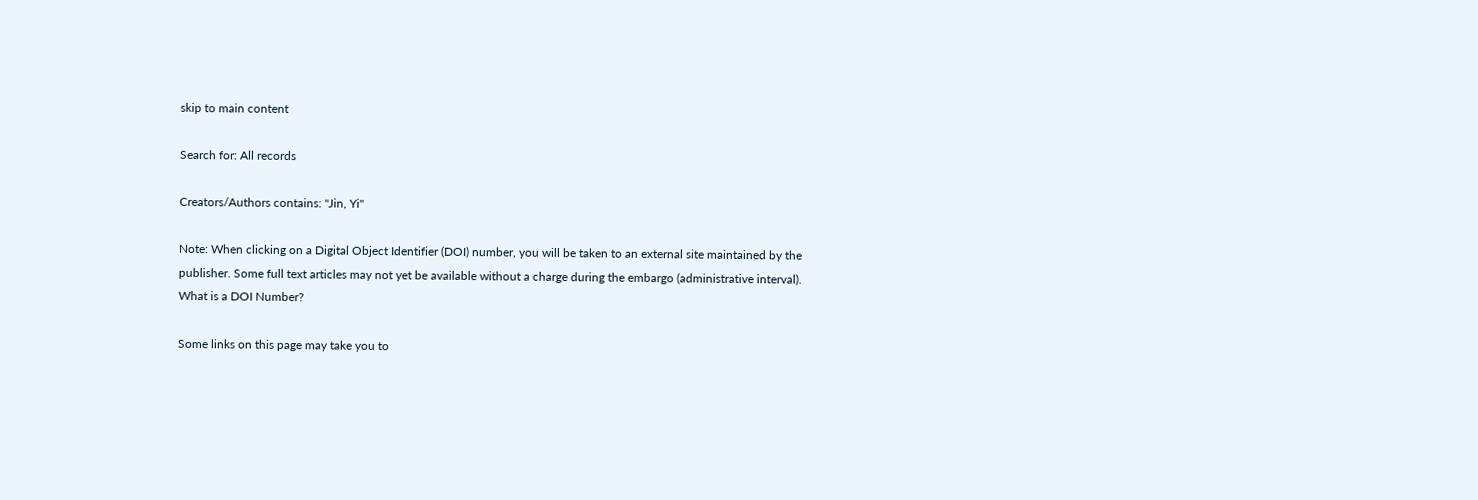skip to main content

Search for: All records

Creators/Authors contains: "Jin, Yi"

Note: When clicking on a Digital Object Identifier (DOI) number, you will be taken to an external site maintained by the publisher. Some full text articles may not yet be available without a charge during the embargo (administrative interval).
What is a DOI Number?

Some links on this page may take you to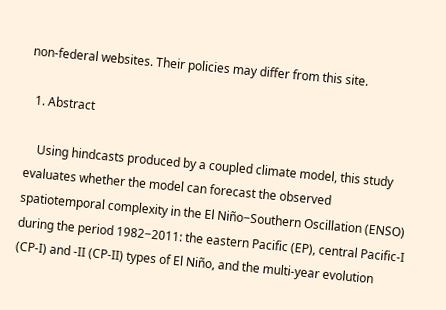non-federal websites. Their policies may differ from this site.

  1. Abstract

    Using hindcasts produced by a coupled climate model, this study evaluates whether the model can forecast the observed spatiotemporal complexity in the El Niño−Southern Oscillation (ENSO) during the period 1982−2011: the eastern Pacific (EP), central Pacific‐I (CP‐I) and ‐II (CP‐II) types of El Niño, and the multi‐year evolution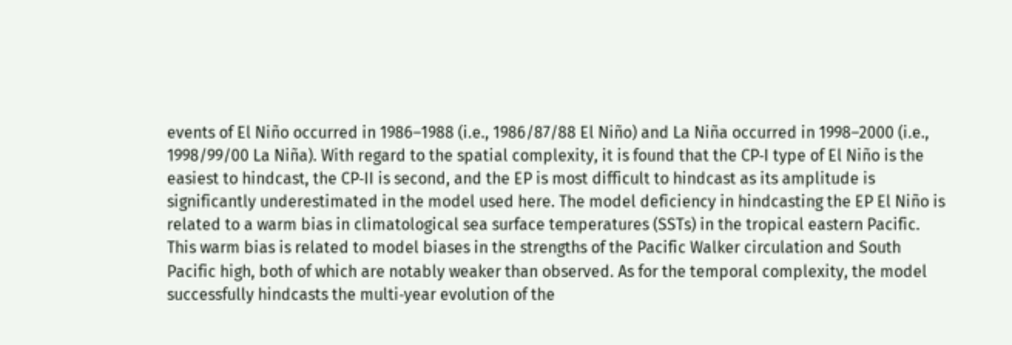events of El Niño occurred in 1986–1988 (i.e., 1986/87/88 El Niño) and La Niña occurred in 1998–2000 (i.e., 1998/99/00 La Niña). With regard to the spatial complexity, it is found that the CP‐I type of El Niño is the easiest to hindcast, the CP‐II is second, and the EP is most difficult to hindcast as its amplitude is significantly underestimated in the model used here. The model deficiency in hindcasting the EP El Niño is related to a warm bias in climatological sea surface temperatures (SSTs) in the tropical eastern Pacific. This warm bias is related to model biases in the strengths of the Pacific Walker circulation and South Pacific high, both of which are notably weaker than observed. As for the temporal complexity, the model successfully hindcasts the multi‐year evolution of the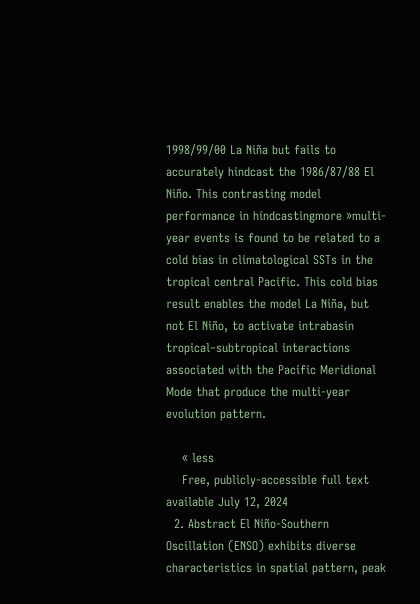1998/99/00 La Niña but fails to accurately hindcast the 1986/87/88 El Niño. This contrasting model performance in hindcastingmore »multi‐year events is found to be related to a cold bias in climatological SSTs in the tropical central Pacific. This cold bias result enables the model La Niña, but not El Niño, to activate intrabasin tropical‒subtropical interactions associated with the Pacific Meridional Mode that produce the multi‐year evolution pattern.

    « less
    Free, publicly-accessible full text available July 12, 2024
  2. Abstract El Niño-Southern Oscillation (ENSO) exhibits diverse characteristics in spatial pattern, peak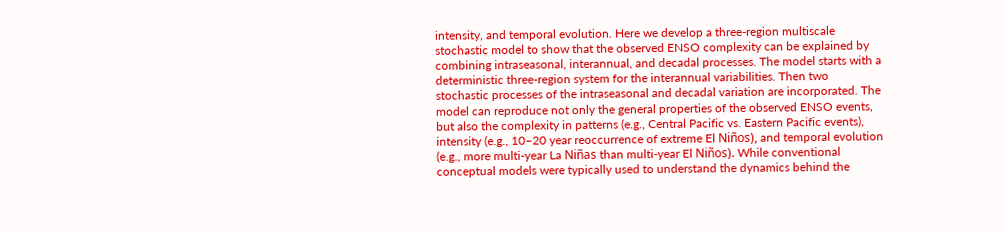intensity, and temporal evolution. Here we develop a three-region multiscale stochastic model to show that the observed ENSO complexity can be explained by combining intraseasonal, interannual, and decadal processes. The model starts with a deterministic three-region system for the interannual variabilities. Then two stochastic processes of the intraseasonal and decadal variation are incorporated. The model can reproduce not only the general properties of the observed ENSO events, but also the complexity in patterns (e.g., Central Pacific vs. Eastern Pacific events), intensity (e.g., 10–20 year reoccurrence of extreme El Niños), and temporal evolution (e.g., more multi-year La Niñas than multi-year El Niños). While conventional conceptual models were typically used to understand the dynamics behind the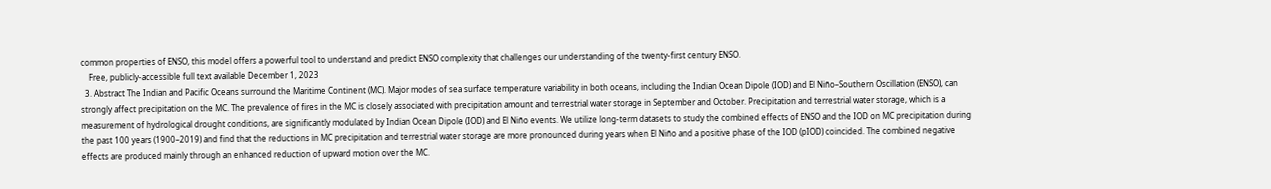common properties of ENSO, this model offers a powerful tool to understand and predict ENSO complexity that challenges our understanding of the twenty-first century ENSO.
    Free, publicly-accessible full text available December 1, 2023
  3. Abstract The Indian and Pacific Oceans surround the Maritime Continent (MC). Major modes of sea surface temperature variability in both oceans, including the Indian Ocean Dipole (IOD) and El Niño–Southern Oscillation (ENSO), can strongly affect precipitation on the MC. The prevalence of fires in the MC is closely associated with precipitation amount and terrestrial water storage in September and October. Precipitation and terrestrial water storage, which is a measurement of hydrological drought conditions, are significantly modulated by Indian Ocean Dipole (IOD) and El Niño events. We utilize long-term datasets to study the combined effects of ENSO and the IOD on MC precipitation during the past 100 years (1900–2019) and find that the reductions in MC precipitation and terrestrial water storage are more pronounced during years when El Niño and a positive phase of the IOD (pIOD) coincided. The combined negative effects are produced mainly through an enhanced reduction of upward motion over the MC.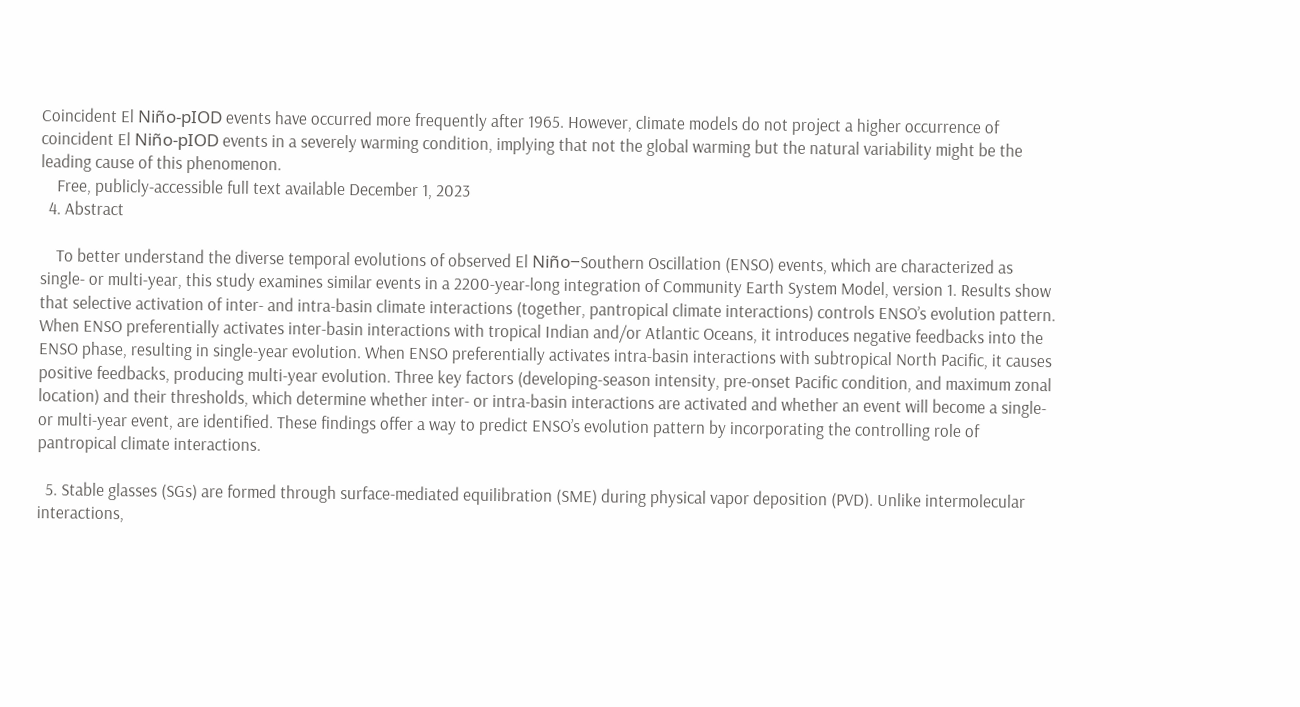Coincident El Niño-pIOD events have occurred more frequently after 1965. However, climate models do not project a higher occurrence of coincident El Niño-pIOD events in a severely warming condition, implying that not the global warming but the natural variability might be the leading cause of this phenomenon.
    Free, publicly-accessible full text available December 1, 2023
  4. Abstract

    To better understand the diverse temporal evolutions of observed El Niño‒Southern Oscillation (ENSO) events, which are characterized as single- or multi-year, this study examines similar events in a 2200-year-long integration of Community Earth System Model, version 1. Results show that selective activation of inter- and intra-basin climate interactions (together, pantropical climate interactions) controls ENSO’s evolution pattern. When ENSO preferentially activates inter-basin interactions with tropical Indian and/or Atlantic Oceans, it introduces negative feedbacks into the ENSO phase, resulting in single-year evolution. When ENSO preferentially activates intra-basin interactions with subtropical North Pacific, it causes positive feedbacks, producing multi-year evolution. Three key factors (developing-season intensity, pre-onset Pacific condition, and maximum zonal location) and their thresholds, which determine whether inter- or intra-basin interactions are activated and whether an event will become a single- or multi-year event, are identified. These findings offer a way to predict ENSO’s evolution pattern by incorporating the controlling role of pantropical climate interactions.

  5. Stable glasses (SGs) are formed through surface-mediated equilibration (SME) during physical vapor deposition (PVD). Unlike intermolecular interactions,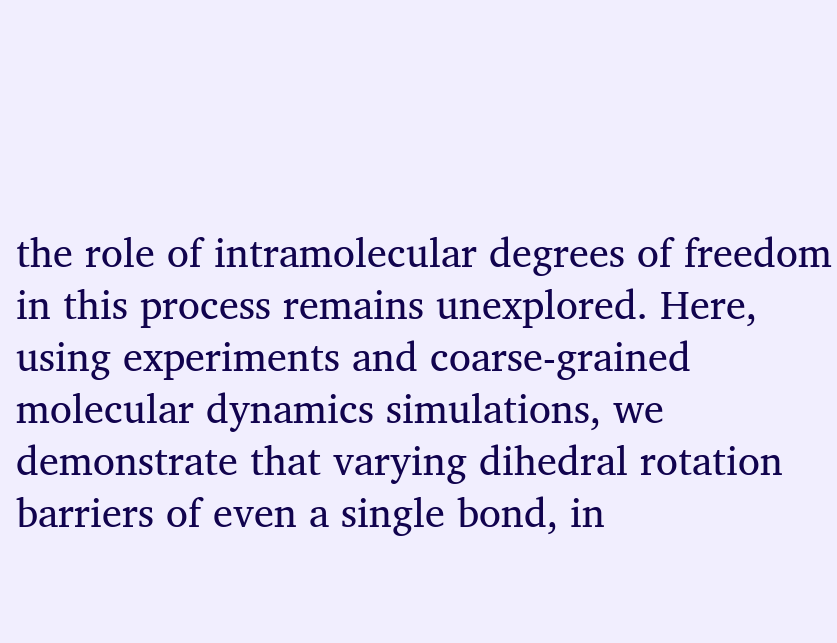the role of intramolecular degrees of freedom in this process remains unexplored. Here, using experiments and coarse-grained molecular dynamics simulations, we demonstrate that varying dihedral rotation barriers of even a single bond, in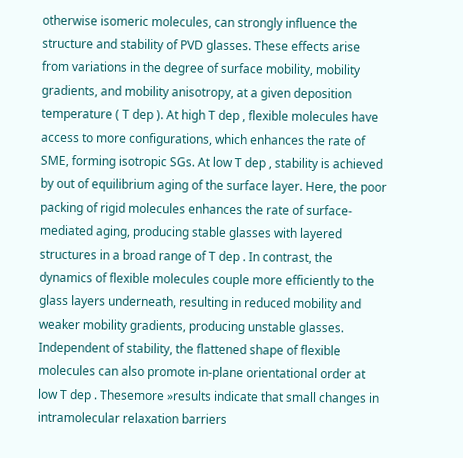otherwise isomeric molecules, can strongly influence the structure and stability of PVD glasses. These effects arise from variations in the degree of surface mobility, mobility gradients, and mobility anisotropy, at a given deposition temperature ( T dep ). At high T dep , flexible molecules have access to more configurations, which enhances the rate of SME, forming isotropic SGs. At low T dep , stability is achieved by out of equilibrium aging of the surface layer. Here, the poor packing of rigid molecules enhances the rate of surface-mediated aging, producing stable glasses with layered structures in a broad range of T dep . In contrast, the dynamics of flexible molecules couple more efficiently to the glass layers underneath, resulting in reduced mobility and weaker mobility gradients, producing unstable glasses. Independent of stability, the flattened shape of flexible molecules can also promote in-plane orientational order at low T dep . Thesemore »results indicate that small changes in intramolecular relaxation barriers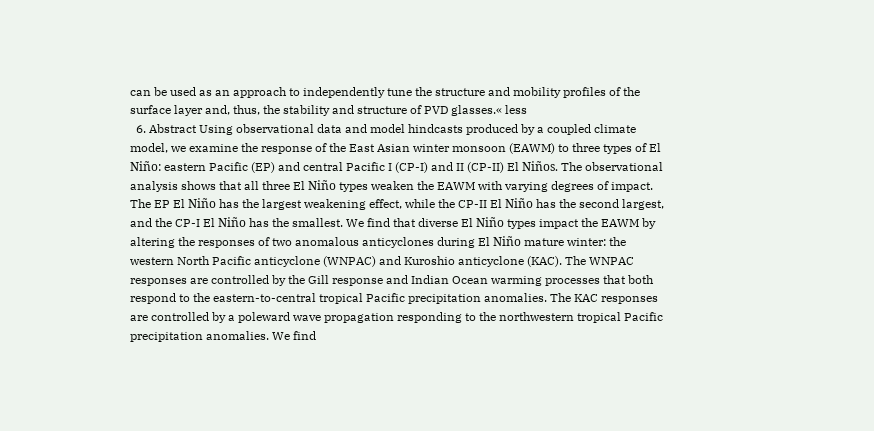can be used as an approach to independently tune the structure and mobility profiles of the surface layer and, thus, the stability and structure of PVD glasses.« less
  6. Abstract Using observational data and model hindcasts produced by a coupled climate model, we examine the response of the East Asian winter monsoon (EAWM) to three types of El Niño: eastern Pacific (EP) and central Pacific I (CP-I) and II (CP-II) El Niños. The observational analysis shows that all three El Niño types weaken the EAWM with varying degrees of impact. The EP El Niño has the largest weakening effect, while the CP-II El Niño has the second largest, and the CP-I El Niño has the smallest. We find that diverse El Niño types impact the EAWM by altering the responses of two anomalous anticyclones during El Niño mature winter: the western North Pacific anticyclone (WNPAC) and Kuroshio anticyclone (KAC). The WNPAC responses are controlled by the Gill response and Indian Ocean warming processes that both respond to the eastern-to-central tropical Pacific precipitation anomalies. The KAC responses are controlled by a poleward wave propagation responding to the northwestern tropical Pacific precipitation anomalies. We find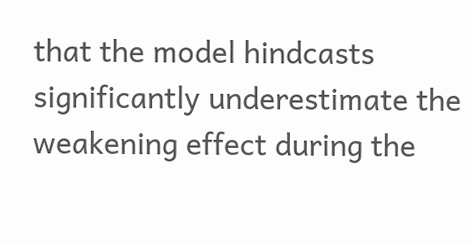that the model hindcasts significantly underestimate the weakening effect during the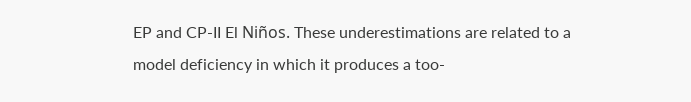EP and CP-II El Niños. These underestimations are related to a model deficiency in which it produces a too-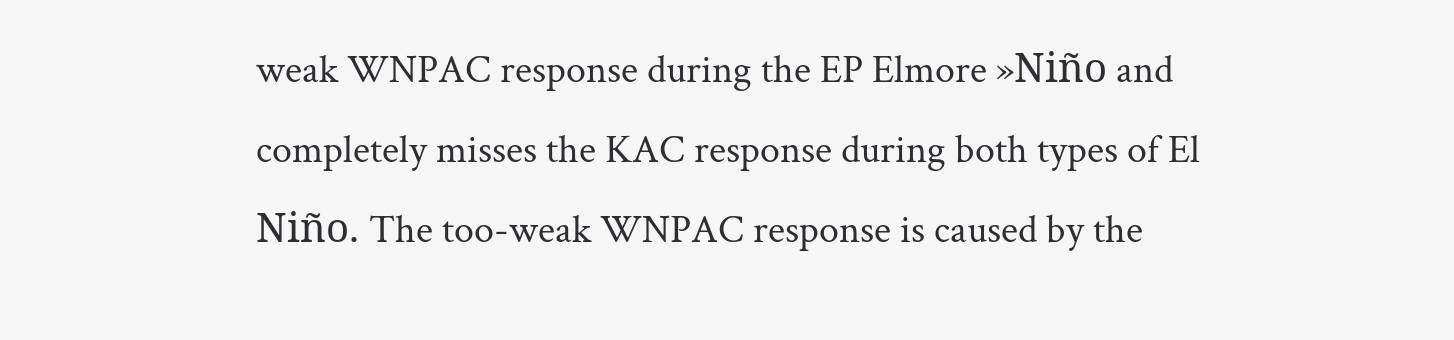weak WNPAC response during the EP Elmore »Niño and completely misses the KAC response during both types of El Niño. The too-weak WNPAC response is caused by the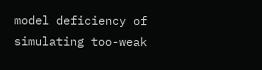model deficiency of simulating too-weak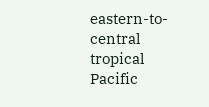eastern-to-central tropical Pacific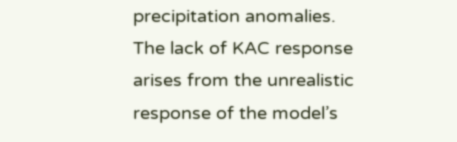precipitation anomalies. The lack of KAC response arises from the unrealistic response of the model’s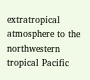extratropical atmosphere to the northwestern tropical Pacific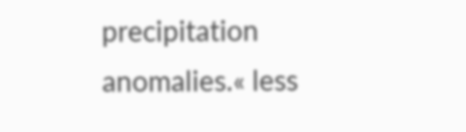precipitation anomalies.« less